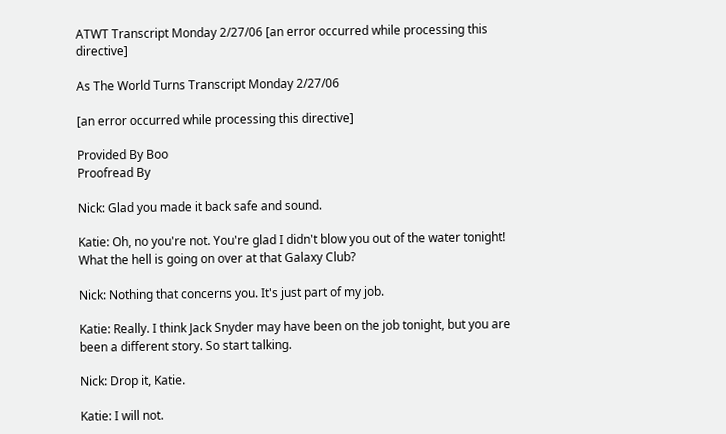ATWT Transcript Monday 2/27/06 [an error occurred while processing this directive]

As The World Turns Transcript Monday 2/27/06

[an error occurred while processing this directive]

Provided By Boo
Proofread By

Nick: Glad you made it back safe and sound.

Katie: Oh, no you're not. You're glad I didn't blow you out of the water tonight! What the hell is going on over at that Galaxy Club?

Nick: Nothing that concerns you. It's just part of my job.

Katie: Really. I think Jack Snyder may have been on the job tonight, but you are been a different story. So start talking.

Nick: Drop it, Katie.

Katie: I will not.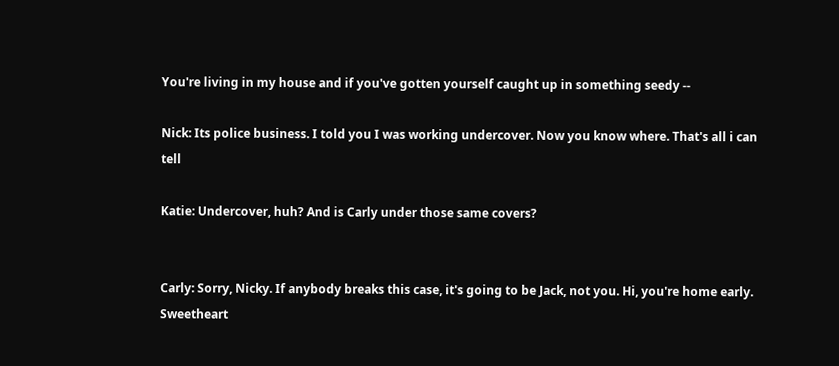You're living in my house and if you've gotten yourself caught up in something seedy --

Nick: Its police business. I told you I was working undercover. Now you know where. That's all i can tell

Katie: Undercover, huh? And is Carly under those same covers?


Carly: Sorry, Nicky. If anybody breaks this case, it's going to be Jack, not you. Hi, you're home early. Sweetheart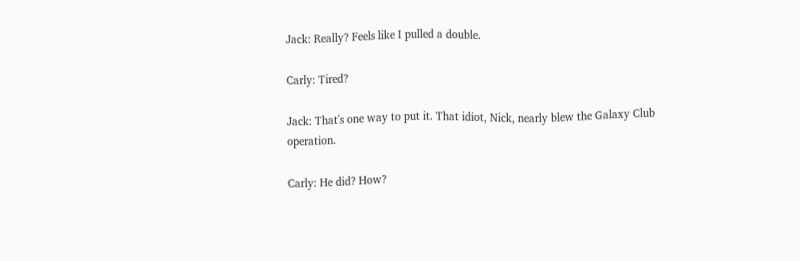Jack: Really? Feels like I pulled a double.

Carly: Tired?

Jack: That's one way to put it. That idiot, Nick, nearly blew the Galaxy Club operation.

Carly: He did? How?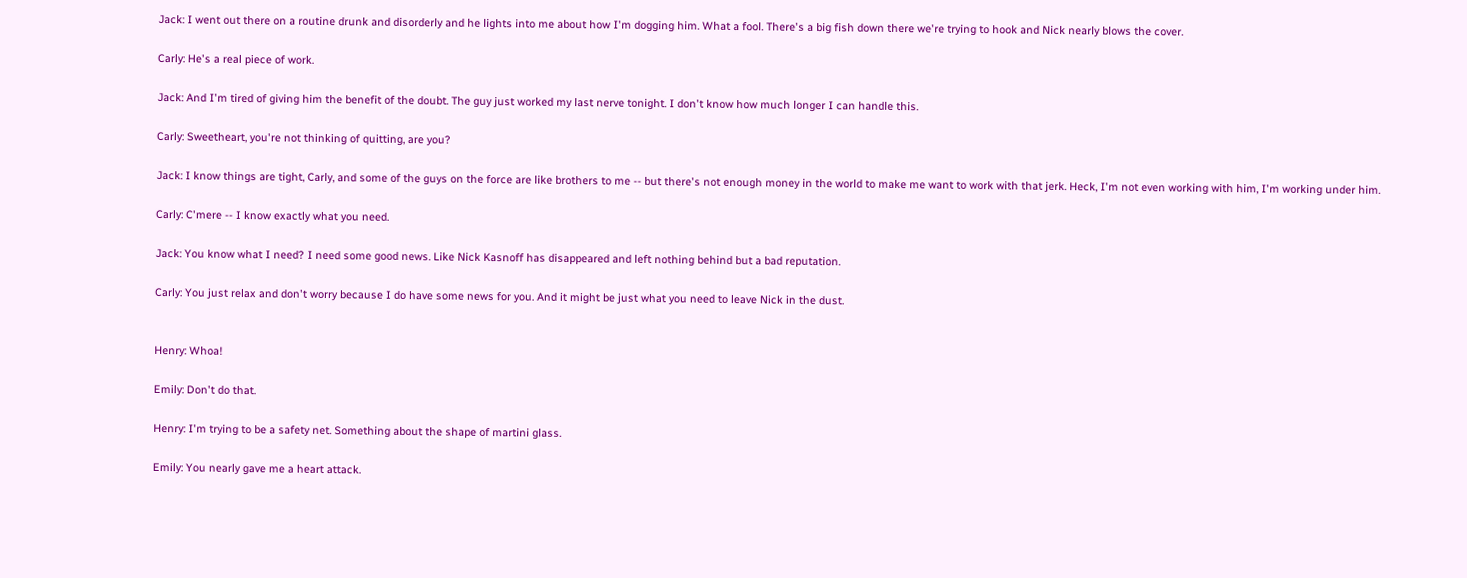Jack: I went out there on a routine drunk and disorderly and he lights into me about how I'm dogging him. What a fool. There's a big fish down there we're trying to hook and Nick nearly blows the cover.

Carly: He's a real piece of work.

Jack: And I'm tired of giving him the benefit of the doubt. The guy just worked my last nerve tonight. I don't know how much longer I can handle this.

Carly: Sweetheart, you're not thinking of quitting, are you?

Jack: I know things are tight, Carly, and some of the guys on the force are like brothers to me -- but there's not enough money in the world to make me want to work with that jerk. Heck, I'm not even working with him, I'm working under him.

Carly: C'mere -- I know exactly what you need.

Jack: You know what I need? I need some good news. Like Nick Kasnoff has disappeared and left nothing behind but a bad reputation.

Carly: You just relax and don't worry because I do have some news for you. And it might be just what you need to leave Nick in the dust.


Henry: Whoa!

Emily: Don't do that.

Henry: I'm trying to be a safety net. Something about the shape of martini glass.

Emily: You nearly gave me a heart attack.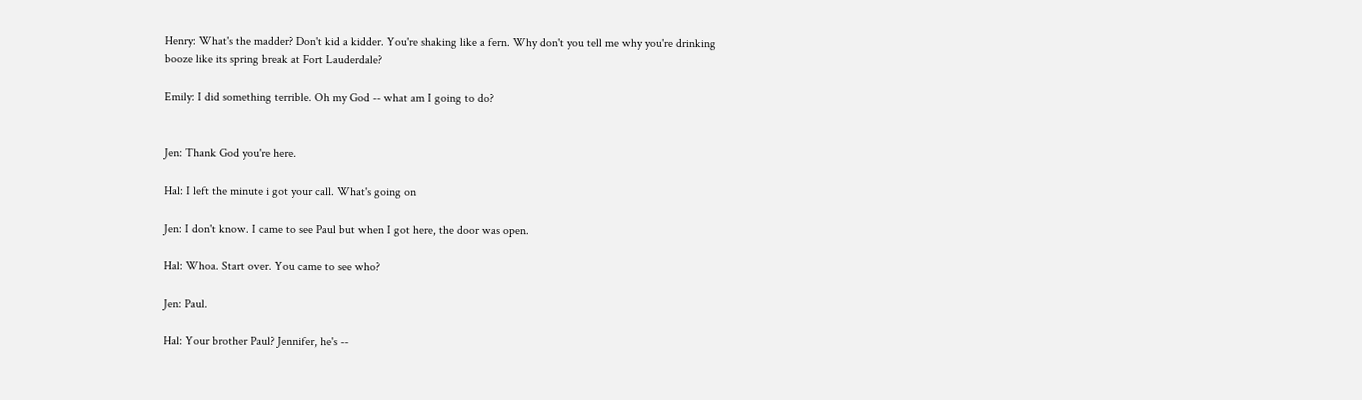Henry: What's the madder? Don't kid a kidder. You're shaking like a fern. Why don't you tell me why you're drinking booze like its spring break at Fort Lauderdale?

Emily: I did something terrible. Oh my God -- what am I going to do?


Jen: Thank God you're here.

Hal: I left the minute i got your call. What's going on

Jen: I don't know. I came to see Paul but when I got here, the door was open.

Hal: Whoa. Start over. You came to see who?

Jen: Paul.

Hal: Your brother Paul? Jennifer, he's --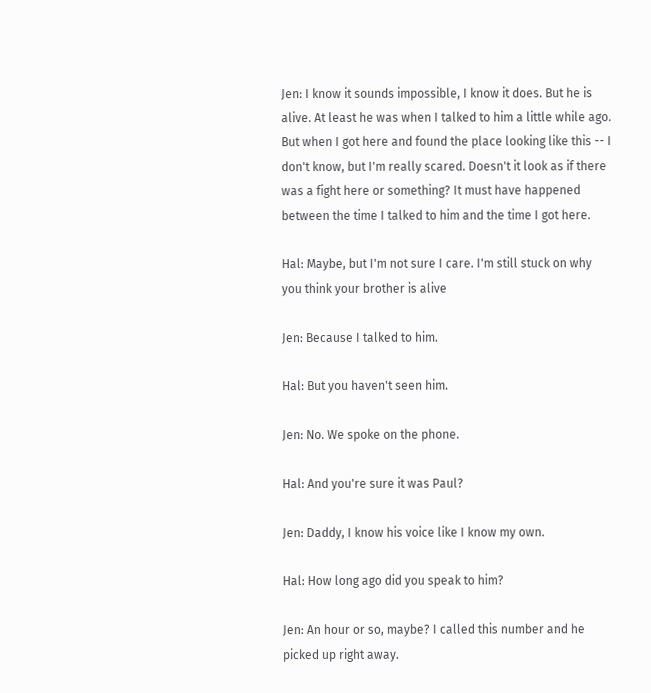Jen: I know it sounds impossible, I know it does. But he is alive. At least he was when I talked to him a little while ago. But when I got here and found the place looking like this -- I don't know, but I'm really scared. Doesn't it look as if there was a fight here or something? It must have happened between the time I talked to him and the time I got here.

Hal: Maybe, but I'm not sure I care. I'm still stuck on why you think your brother is alive

Jen: Because I talked to him.

Hal: But you haven't seen him.

Jen: No. We spoke on the phone.

Hal: And you're sure it was Paul?

Jen: Daddy, I know his voice like I know my own.

Hal: How long ago did you speak to him?

Jen: An hour or so, maybe? I called this number and he picked up right away.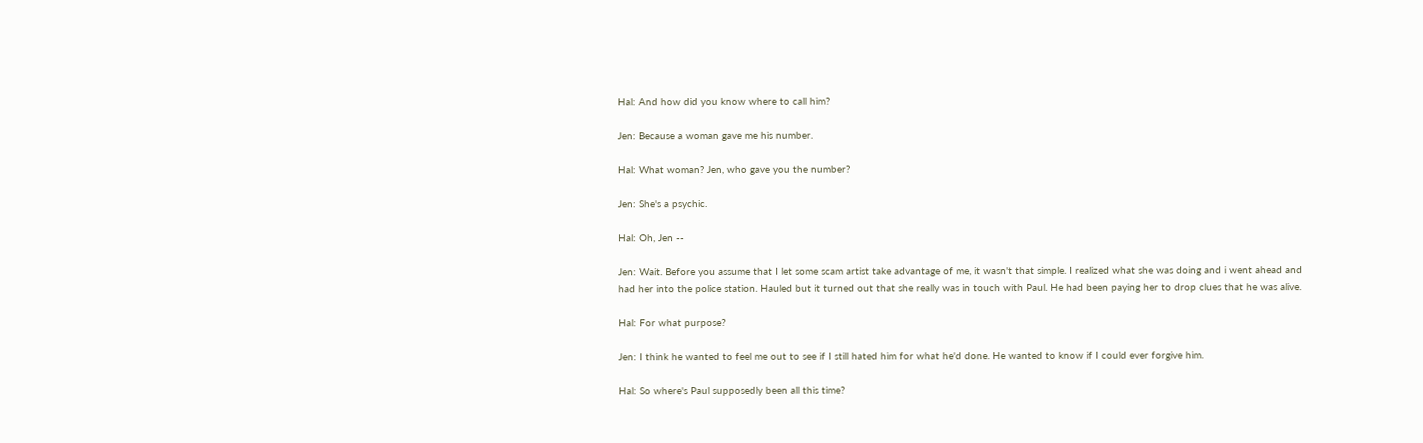Hal: And how did you know where to call him?

Jen: Because a woman gave me his number.

Hal: What woman? Jen, who gave you the number?

Jen: She's a psychic.

Hal: Oh, Jen --

Jen: Wait. Before you assume that I let some scam artist take advantage of me, it wasn't that simple. I realized what she was doing and i went ahead and had her into the police station. Hauled but it turned out that she really was in touch with Paul. He had been paying her to drop clues that he was alive.

Hal: For what purpose?

Jen: I think he wanted to feel me out to see if I still hated him for what he'd done. He wanted to know if I could ever forgive him.

Hal: So where's Paul supposedly been all this time?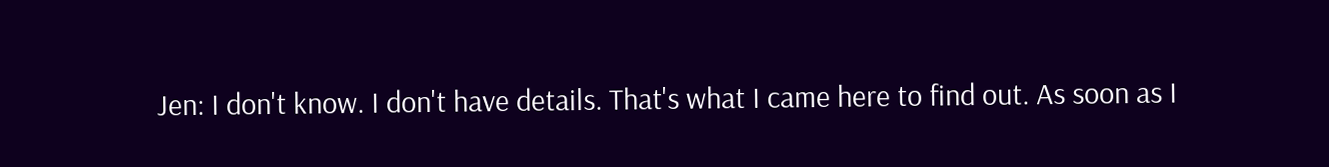Jen: I don't know. I don't have details. That's what I came here to find out. As soon as I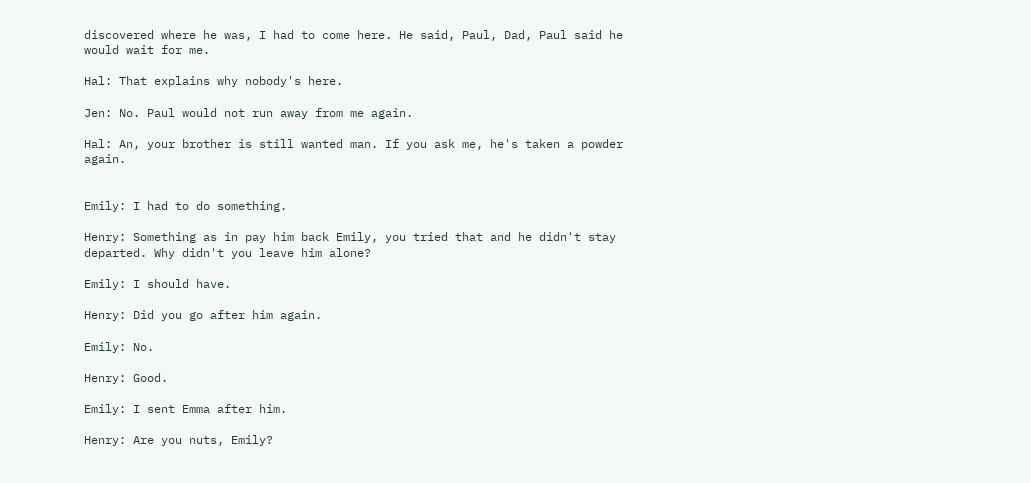discovered where he was, I had to come here. He said, Paul, Dad, Paul said he would wait for me.

Hal: That explains why nobody's here.

Jen: No. Paul would not run away from me again.

Hal: An, your brother is still wanted man. If you ask me, he's taken a powder again.


Emily: I had to do something.

Henry: Something as in pay him back Emily, you tried that and he didn't stay departed. Why didn't you leave him alone?

Emily: I should have.

Henry: Did you go after him again.

Emily: No.

Henry: Good.

Emily: I sent Emma after him.

Henry: Are you nuts, Emily?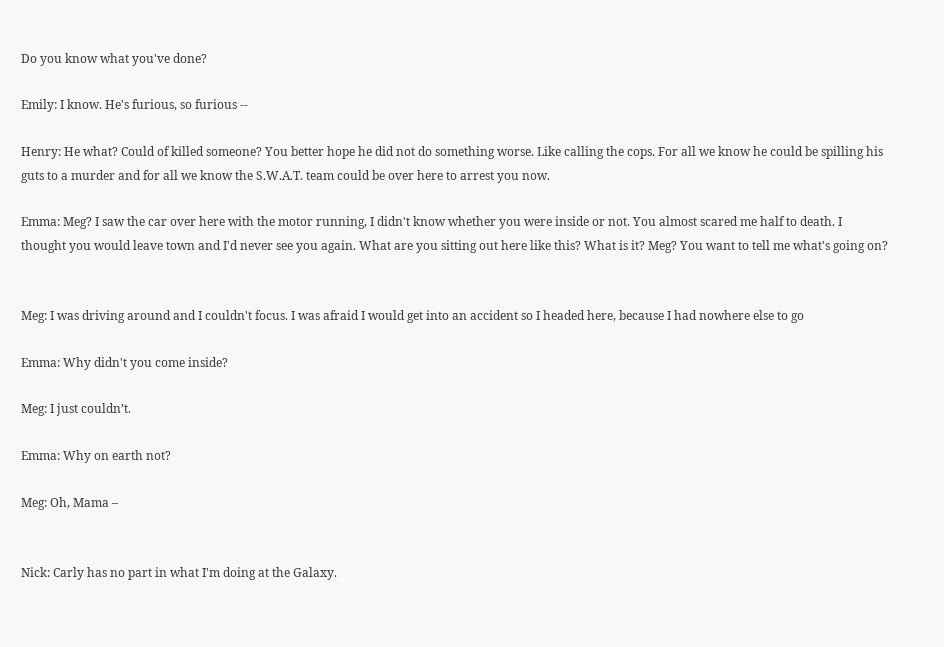Do you know what you've done?

Emily: I know. He's furious, so furious --

Henry: He what? Could of killed someone? You better hope he did not do something worse. Like calling the cops. For all we know he could be spilling his guts to a murder and for all we know the S.W.A.T. team could be over here to arrest you now.

Emma: Meg? I saw the car over here with the motor running, I didn't know whether you were inside or not. You almost scared me half to death. I thought you would leave town and I'd never see you again. What are you sitting out here like this? What is it? Meg? You want to tell me what's going on?


Meg: I was driving around and I couldn't focus. I was afraid I would get into an accident so I headed here, because I had nowhere else to go

Emma: Why didn't you come inside?

Meg: I just couldn’t.

Emma: Why on earth not?

Meg: Oh, Mama –


Nick: Carly has no part in what I'm doing at the Galaxy.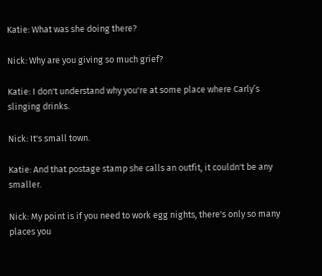Katie: What was she doing there?

Nick: Why are you giving so much grief?

Katie: I don't understand why you're at some place where Carly’s slinging drinks.

Nick: It's small town.

Katie: And that postage stamp she calls an outfit, it couldn't be any smaller.

Nick: My point is if you need to work egg nights, there's only so many places you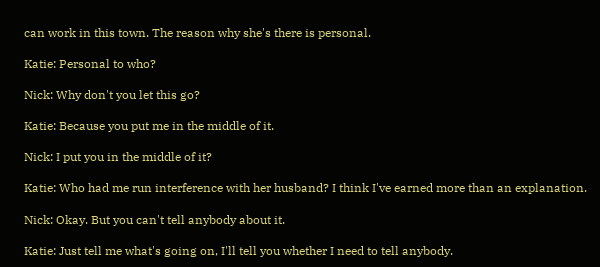can work in this town. The reason why she's there is personal.

Katie: Personal to who?

Nick: Why don't you let this go?

Katie: Because you put me in the middle of it.

Nick: I put you in the middle of it?

Katie: Who had me run interference with her husband? I think I've earned more than an explanation.

Nick: Okay. But you can't tell anybody about it.

Katie: Just tell me what's going on, I'll tell you whether I need to tell anybody.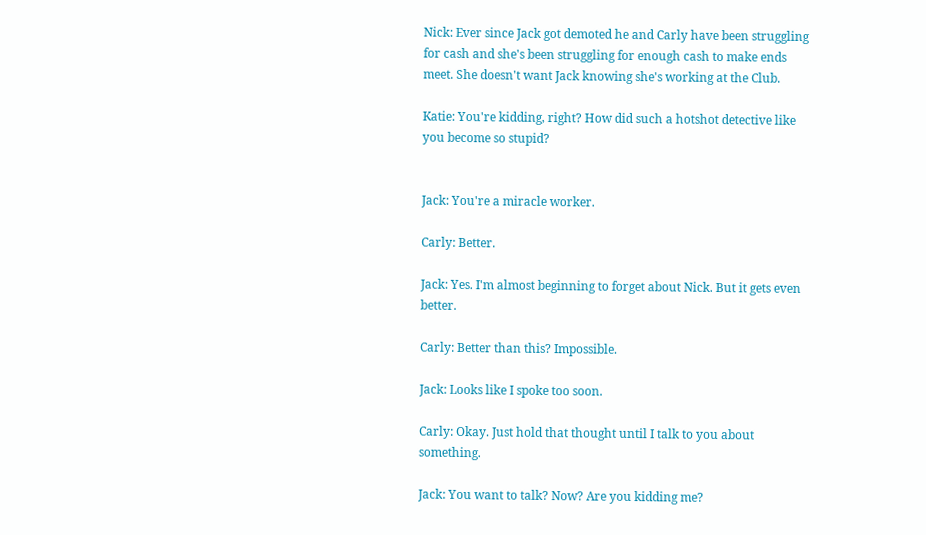Nick: Ever since Jack got demoted he and Carly have been struggling for cash and she's been struggling for enough cash to make ends meet. She doesn't want Jack knowing she's working at the Club.

Katie: You're kidding, right? How did such a hotshot detective like you become so stupid?


Jack: You're a miracle worker.

Carly: Better.

Jack: Yes. I'm almost beginning to forget about Nick. But it gets even better.

Carly: Better than this? Impossible.

Jack: Looks like I spoke too soon.

Carly: Okay. Just hold that thought until I talk to you about something.

Jack: You want to talk? Now? Are you kidding me?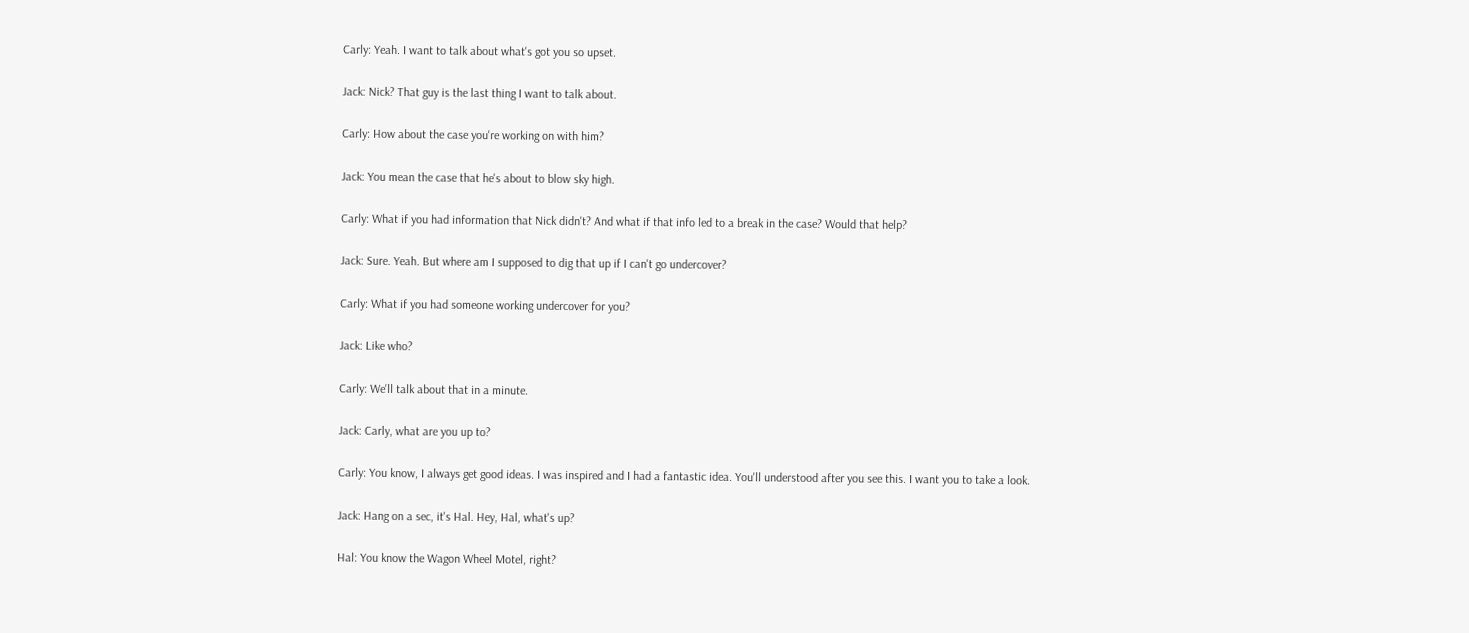Carly: Yeah. I want to talk about what's got you so upset.

Jack: Nick? That guy is the last thing I want to talk about.

Carly: How about the case you're working on with him?

Jack: You mean the case that he's about to blow sky high.

Carly: What if you had information that Nick didn't? And what if that info led to a break in the case? Would that help?

Jack: Sure. Yeah. But where am I supposed to dig that up if I can't go undercover?

Carly: What if you had someone working undercover for you?

Jack: Like who?

Carly: We'll talk about that in a minute.

Jack: Carly, what are you up to?

Carly: You know, I always get good ideas. I was inspired and I had a fantastic idea. You'll understood after you see this. I want you to take a look.

Jack: Hang on a sec, it's Hal. Hey, Hal, what's up?

Hal: You know the Wagon Wheel Motel, right?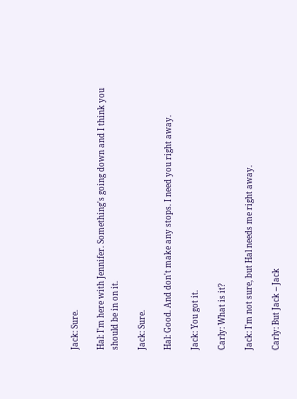Jack: Sure.

Hal: I'm here with Jennifer. Something's going down and I think you should be in on it.

Jack: Sure.

Hal: Good. And don't make any stops. I need you right away.

Jack: You got it.

Carly: What is it?

Jack: I'm not sure, but Hal needs me right away.

Carly: But Jack -- Jack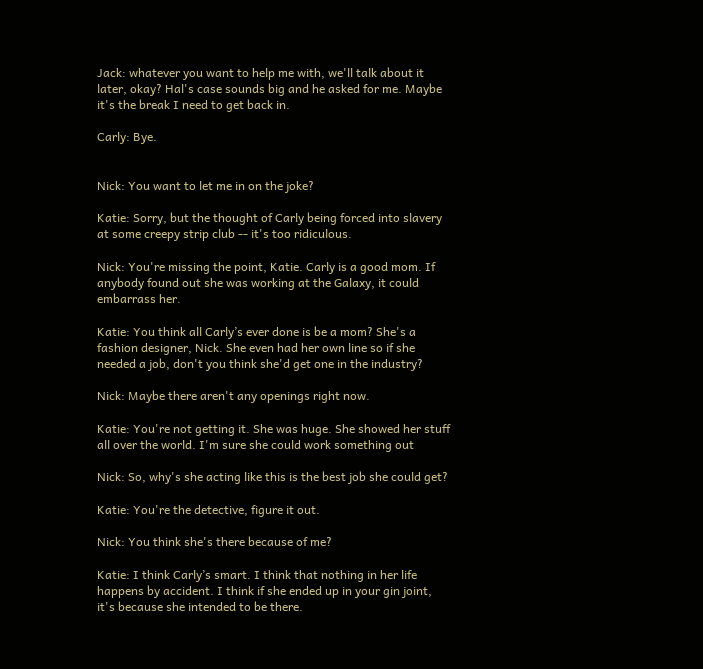Jack: whatever you want to help me with, we'll talk about it later, okay? Hal's case sounds big and he asked for me. Maybe it's the break I need to get back in.

Carly: Bye.


Nick: You want to let me in on the joke?

Katie: Sorry, but the thought of Carly being forced into slavery at some creepy strip club -- it's too ridiculous.

Nick: You're missing the point, Katie. Carly is a good mom. If anybody found out she was working at the Galaxy, it could embarrass her.

Katie: You think all Carly’s ever done is be a mom? She's a fashion designer, Nick. She even had her own line so if she needed a job, don't you think she'd get one in the industry?

Nick: Maybe there aren't any openings right now.

Katie: You're not getting it. She was huge. She showed her stuff all over the world. I'm sure she could work something out

Nick: So, why's she acting like this is the best job she could get?

Katie: You're the detective, figure it out.

Nick: You think she's there because of me?

Katie: I think Carly’s smart. I think that nothing in her life happens by accident. I think if she ended up in your gin joint, it's because she intended to be there.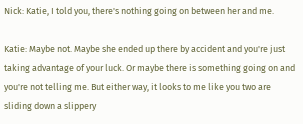Nick: Katie, I told you, there's nothing going on between her and me.

Katie: Maybe not. Maybe she ended up there by accident and you're just taking advantage of your luck. Or maybe there is something going on and you're not telling me. But either way, it looks to me like you two are sliding down a slippery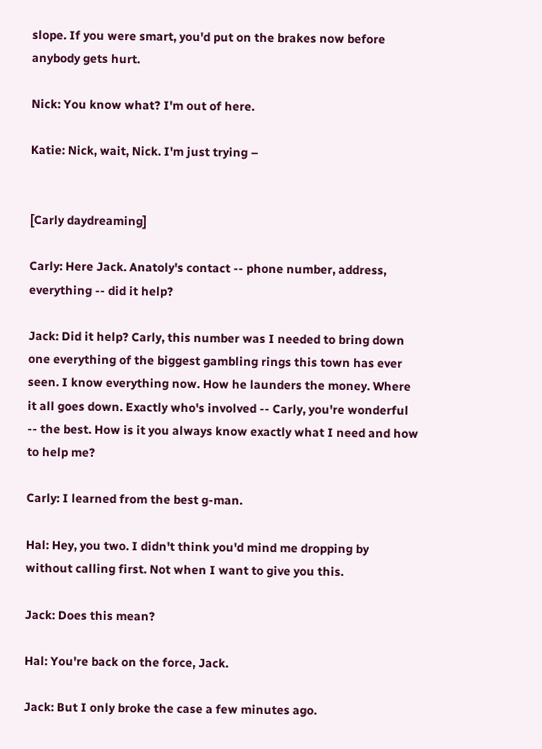slope. If you were smart, you'd put on the brakes now before anybody gets hurt.

Nick: You know what? I'm out of here.

Katie: Nick, wait, Nick. I'm just trying –


[Carly daydreaming]

Carly: Here Jack. Anatoly's contact -- phone number, address, everything -- did it help?

Jack: Did it help? Carly, this number was I needed to bring down one everything of the biggest gambling rings this town has ever seen. I know everything now. How he launders the money. Where it all goes down. Exactly who's involved -- Carly, you're wonderful -- the best. How is it you always know exactly what I need and how to help me?

Carly: I learned from the best g-man.

Hal: Hey, you two. I didn't think you'd mind me dropping by without calling first. Not when I want to give you this.

Jack: Does this mean?

Hal: You're back on the force, Jack.

Jack: But I only broke the case a few minutes ago.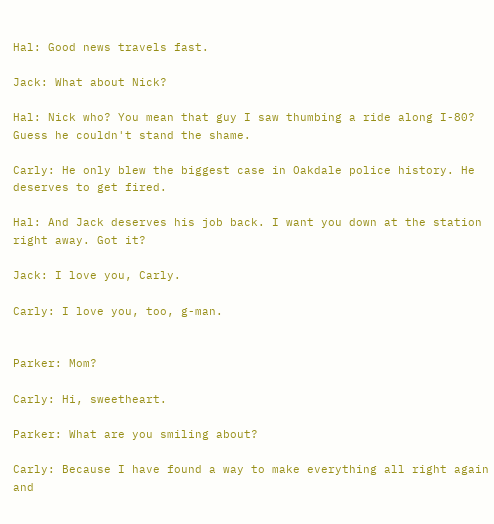Hal: Good news travels fast.

Jack: What about Nick?

Hal: Nick who? You mean that guy I saw thumbing a ride along I-80? Guess he couldn't stand the shame.

Carly: He only blew the biggest case in Oakdale police history. He deserves to get fired.

Hal: And Jack deserves his job back. I want you down at the station right away. Got it?

Jack: I love you, Carly.

Carly: I love you, too, g-man.


Parker: Mom?

Carly: Hi, sweetheart.

Parker: What are you smiling about?

Carly: Because I have found a way to make everything all right again and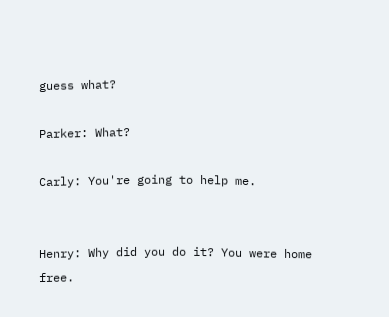guess what?

Parker: What?

Carly: You're going to help me.


Henry: Why did you do it? You were home free.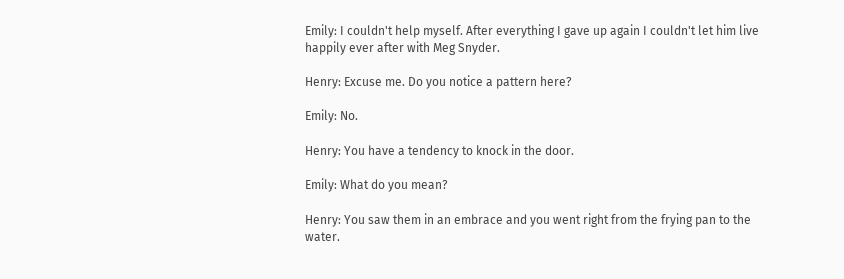Emily: I couldn't help myself. After everything I gave up again I couldn't let him live happily ever after with Meg Snyder.

Henry: Excuse me. Do you notice a pattern here?

Emily: No.

Henry: You have a tendency to knock in the door.

Emily: What do you mean?

Henry: You saw them in an embrace and you went right from the frying pan to the water.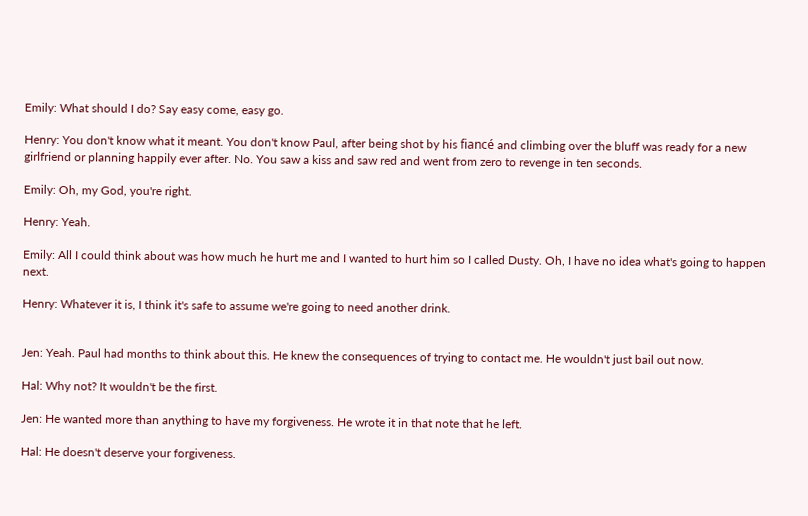Emily: What should I do? Say easy come, easy go.

Henry: You don't know what it meant. You don't know Paul, after being shot by his fiancé and climbing over the bluff was ready for a new girlfriend or planning happily ever after. No. You saw a kiss and saw red and went from zero to revenge in ten seconds.

Emily: Oh, my God, you're right.

Henry: Yeah.

Emily: All I could think about was how much he hurt me and I wanted to hurt him so I called Dusty. Oh, I have no idea what's going to happen next.

Henry: Whatever it is, I think it's safe to assume we're going to need another drink.


Jen: Yeah. Paul had months to think about this. He knew the consequences of trying to contact me. He wouldn't just bail out now.

Hal: Why not? It wouldn't be the first.

Jen: He wanted more than anything to have my forgiveness. He wrote it in that note that he left.

Hal: He doesn't deserve your forgiveness.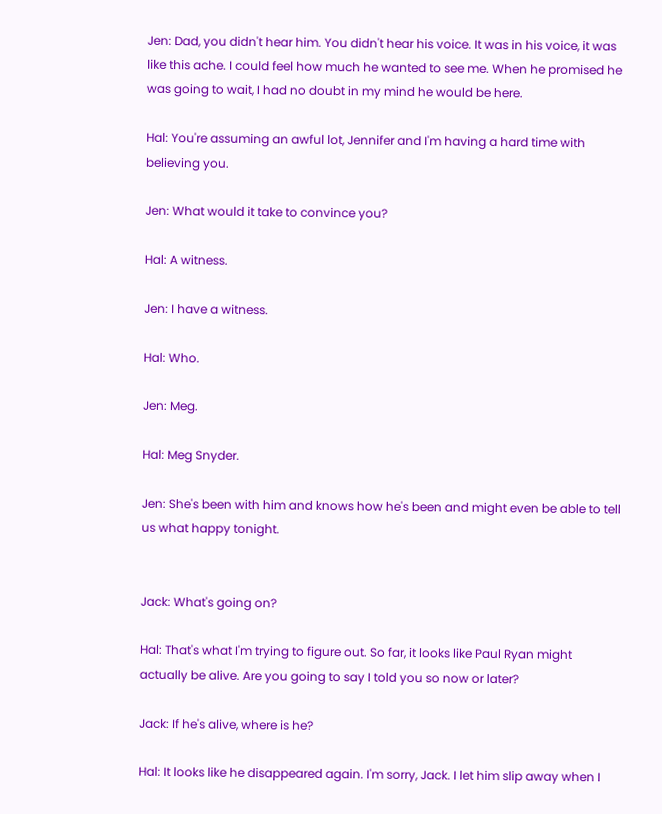Jen: Dad, you didn't hear him. You didn't hear his voice. It was in his voice, it was like this ache. I could feel how much he wanted to see me. When he promised he was going to wait, I had no doubt in my mind he would be here.

Hal: You're assuming an awful lot, Jennifer and I'm having a hard time with believing you.

Jen: What would it take to convince you?

Hal: A witness.

Jen: I have a witness.

Hal: Who.

Jen: Meg.

Hal: Meg Snyder.

Jen: She's been with him and knows how he's been and might even be able to tell us what happy tonight.


Jack: What's going on?

Hal: That's what I'm trying to figure out. So far, it looks like Paul Ryan might actually be alive. Are you going to say I told you so now or later?

Jack: If he's alive, where is he?

Hal: It looks like he disappeared again. I'm sorry, Jack. I let him slip away when I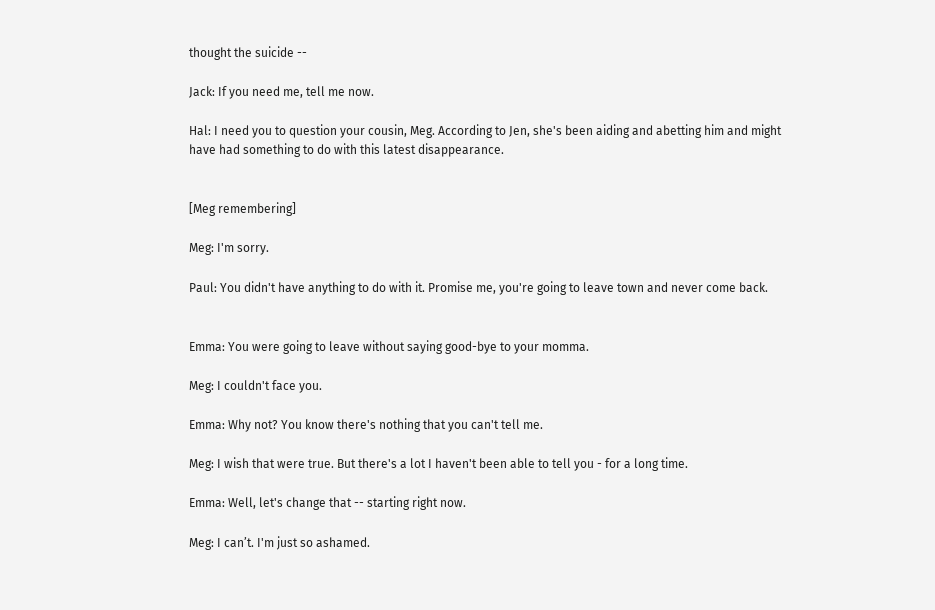thought the suicide --

Jack: If you need me, tell me now.

Hal: I need you to question your cousin, Meg. According to Jen, she's been aiding and abetting him and might have had something to do with this latest disappearance.


[Meg remembering]

Meg: I'm sorry.

Paul: You didn't have anything to do with it. Promise me, you're going to leave town and never come back.


Emma: You were going to leave without saying good-bye to your momma.

Meg: I couldn't face you.

Emma: Why not? You know there's nothing that you can't tell me.

Meg: I wish that were true. But there's a lot I haven't been able to tell you - for a long time.

Emma: Well, let's change that -- starting right now.

Meg: I can’t. I'm just so ashamed.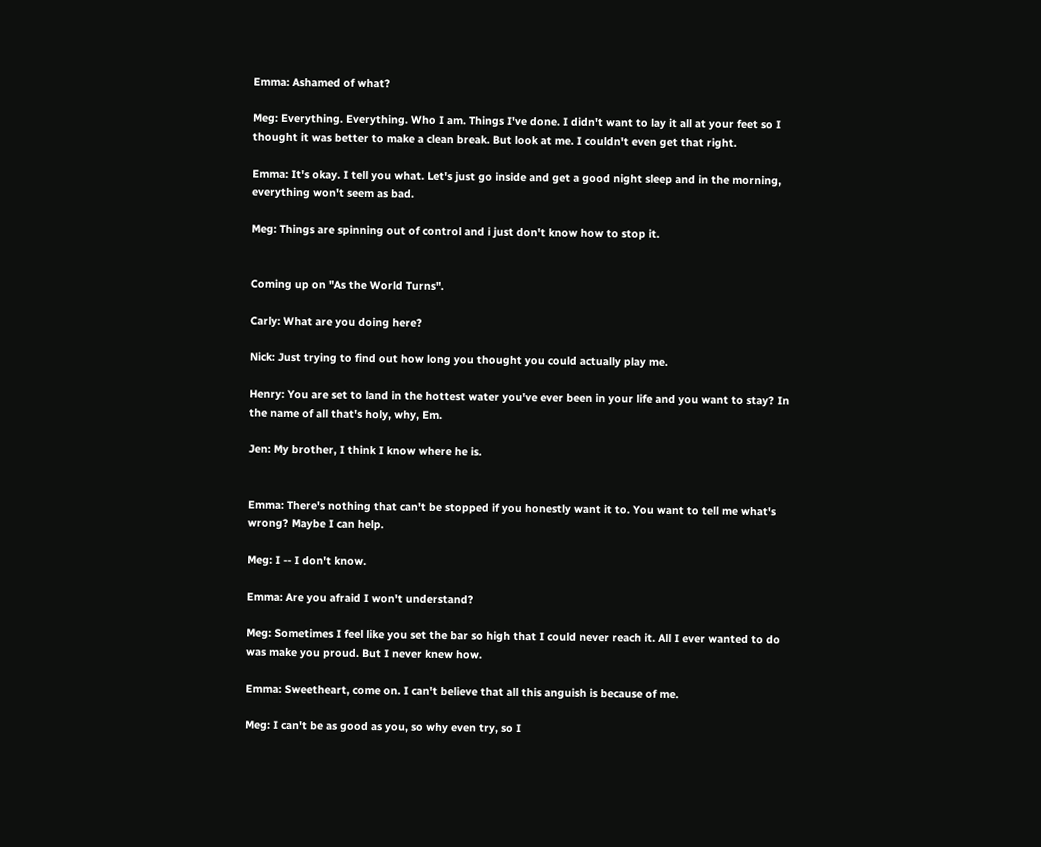Emma: Ashamed of what?

Meg: Everything. Everything. Who I am. Things I've done. I didn't want to lay it all at your feet so I thought it was better to make a clean break. But look at me. I couldn't even get that right.

Emma: It's okay. I tell you what. Let's just go inside and get a good night sleep and in the morning, everything won't seem as bad.

Meg: Things are spinning out of control and i just don't know how to stop it.


Coming up on "As the World Turns".

Carly: What are you doing here?

Nick: Just trying to find out how long you thought you could actually play me.

Henry: You are set to land in the hottest water you've ever been in your life and you want to stay? In the name of all that's holy, why, Em.

Jen: My brother, I think I know where he is.


Emma: There's nothing that can't be stopped if you honestly want it to. You want to tell me what's wrong? Maybe I can help.

Meg: I -- I don't know.

Emma: Are you afraid I won't understand?

Meg: Sometimes I feel like you set the bar so high that I could never reach it. All I ever wanted to do was make you proud. But I never knew how.

Emma: Sweetheart, come on. I can't believe that all this anguish is because of me.

Meg: I can't be as good as you, so why even try, so I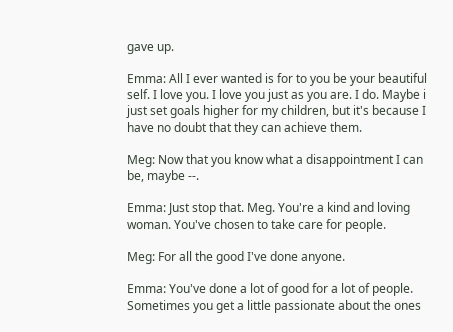gave up.

Emma: All I ever wanted is for to you be your beautiful self. I love you. I love you just as you are. I do. Maybe i just set goals higher for my children, but it's because I have no doubt that they can achieve them.

Meg: Now that you know what a disappointment I can be, maybe --.

Emma: Just stop that. Meg. You're a kind and loving woman. You've chosen to take care for people.

Meg: For all the good I've done anyone.

Emma: You've done a lot of good for a lot of people. Sometimes you get a little passionate about the ones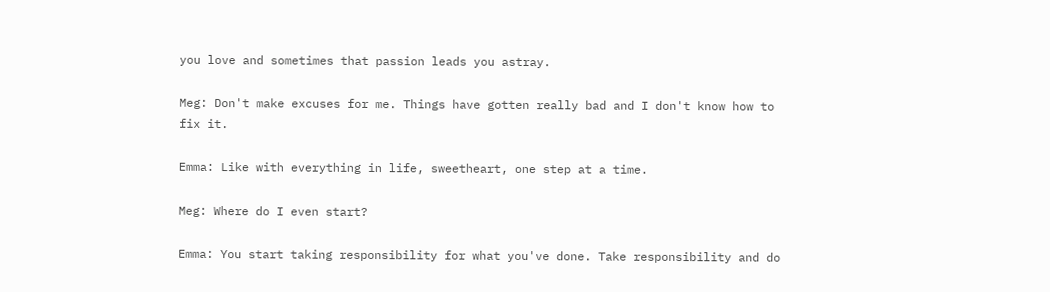you love and sometimes that passion leads you astray.

Meg: Don't make excuses for me. Things have gotten really bad and I don't know how to fix it.

Emma: Like with everything in life, sweetheart, one step at a time.

Meg: Where do I even start?

Emma: You start taking responsibility for what you've done. Take responsibility and do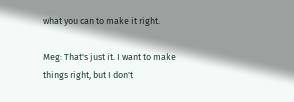what you can to make it right.

Meg: That's just it. I want to make things right, but I don't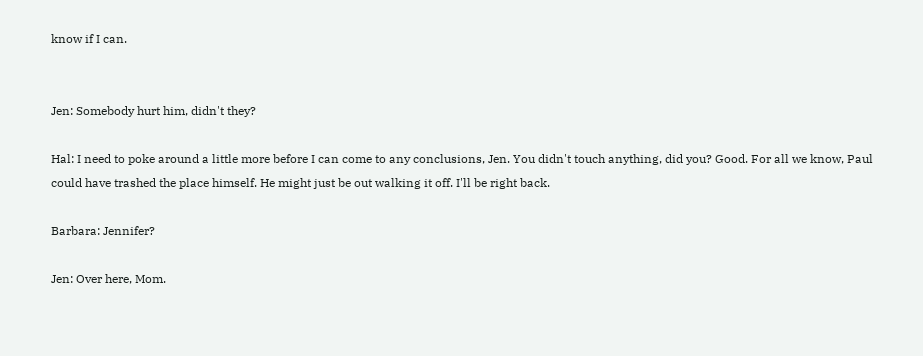know if I can.


Jen: Somebody hurt him, didn't they?

Hal: I need to poke around a little more before I can come to any conclusions, Jen. You didn't touch anything, did you? Good. For all we know, Paul could have trashed the place himself. He might just be out walking it off. I'll be right back.

Barbara: Jennifer?

Jen: Over here, Mom.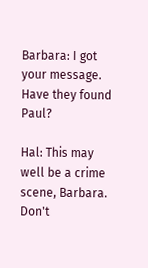Barbara: I got your message. Have they found Paul?

Hal: This may well be a crime scene, Barbara. Don't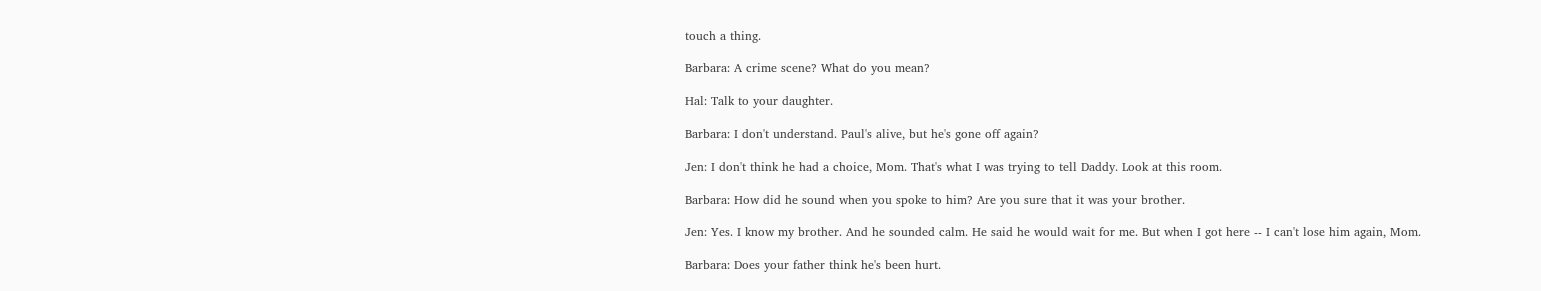touch a thing.

Barbara: A crime scene? What do you mean?

Hal: Talk to your daughter.

Barbara: I don't understand. Paul's alive, but he's gone off again?

Jen: I don't think he had a choice, Mom. That's what I was trying to tell Daddy. Look at this room.

Barbara: How did he sound when you spoke to him? Are you sure that it was your brother.

Jen: Yes. I know my brother. And he sounded calm. He said he would wait for me. But when I got here -- I can't lose him again, Mom.

Barbara: Does your father think he's been hurt.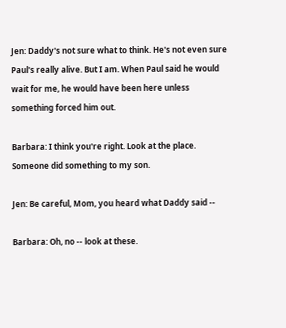Jen: Daddy's not sure what to think. He's not even sure Paul's really alive. But I am. When Paul said he would wait for me, he would have been here unless something forced him out.

Barbara: I think you're right. Look at the place. Someone did something to my son.

Jen: Be careful, Mom, you heard what Daddy said --

Barbara: Oh, no -- look at these.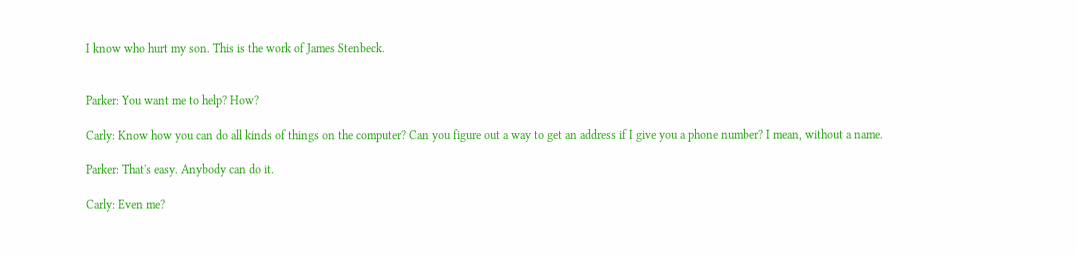I know who hurt my son. This is the work of James Stenbeck.


Parker: You want me to help? How?

Carly: Know how you can do all kinds of things on the computer? Can you figure out a way to get an address if I give you a phone number? I mean, without a name.

Parker: That's easy. Anybody can do it.

Carly: Even me?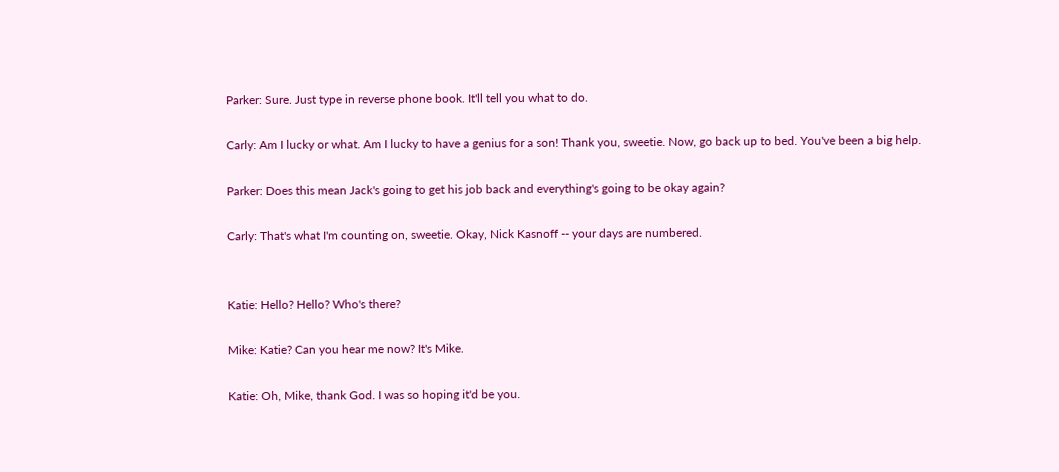Parker: Sure. Just type in reverse phone book. It'll tell you what to do.

Carly: Am I lucky or what. Am I lucky to have a genius for a son! Thank you, sweetie. Now, go back up to bed. You've been a big help.

Parker: Does this mean Jack's going to get his job back and everything's going to be okay again?

Carly: That's what I'm counting on, sweetie. Okay, Nick Kasnoff -- your days are numbered.


Katie: Hello? Hello? Who's there?

Mike: Katie? Can you hear me now? It's Mike.

Katie: Oh, Mike, thank God. I was so hoping it'd be you.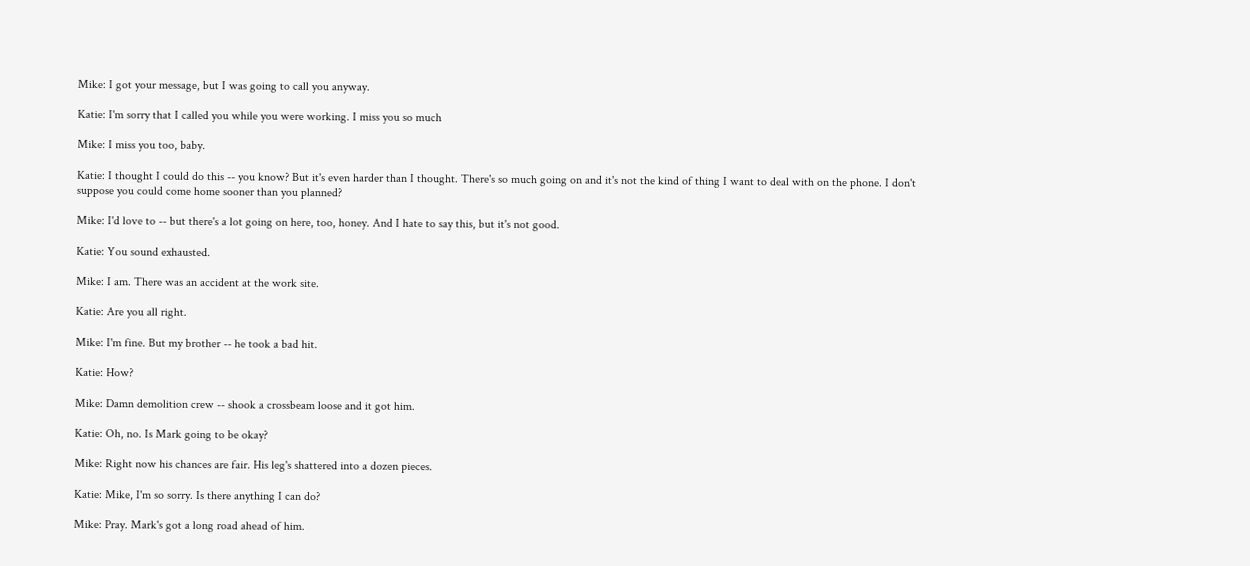Mike: I got your message, but I was going to call you anyway.

Katie: I'm sorry that I called you while you were working. I miss you so much

Mike: I miss you too, baby.

Katie: I thought I could do this -- you know? But it's even harder than I thought. There's so much going on and it's not the kind of thing I want to deal with on the phone. I don't suppose you could come home sooner than you planned?

Mike: I'd love to -- but there's a lot going on here, too, honey. And I hate to say this, but it's not good.

Katie: You sound exhausted.

Mike: I am. There was an accident at the work site.

Katie: Are you all right.

Mike: I'm fine. But my brother -- he took a bad hit.

Katie: How?

Mike: Damn demolition crew -- shook a crossbeam loose and it got him.

Katie: Oh, no. Is Mark going to be okay?

Mike: Right now his chances are fair. His leg's shattered into a dozen pieces.

Katie: Mike, I'm so sorry. Is there anything I can do?

Mike: Pray. Mark's got a long road ahead of him.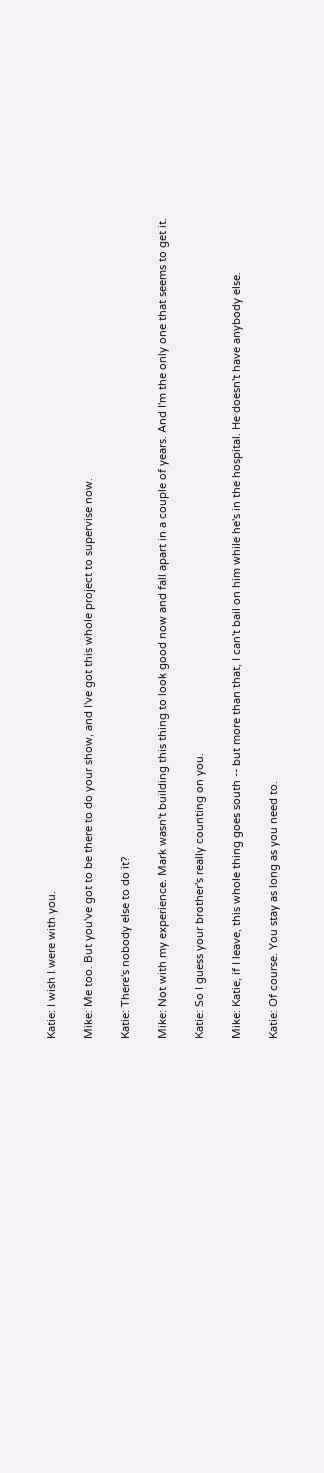Katie: I wish I were with you.

Mike: Me too. But you've got to be there to do your show, and I've got this whole project to supervise now.

Katie: There's nobody else to do it?

Mike: Not with my experience. Mark wasn't building this thing to look good now and fall apart in a couple of years. And I'm the only one that seems to get it.

Katie: So I guess your brother's really counting on you.

Mike: Katie, if I leave, this whole thing goes south -- but more than that, I can't bail on him while he's in the hospital. He doesn't have anybody else.

Katie: Of course. You stay as long as you need to.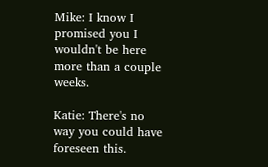Mike: I know I promised you I wouldn't be here more than a couple weeks.

Katie: There's no way you could have foreseen this.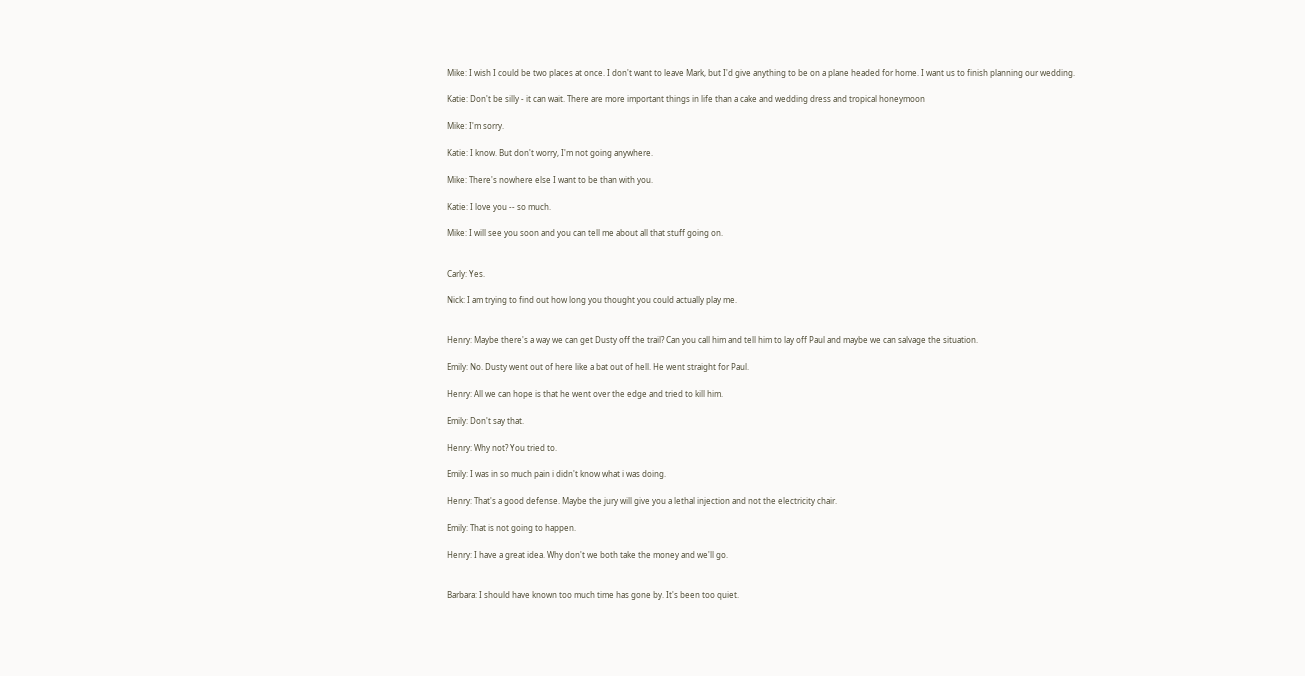Mike: I wish I could be two places at once. I don't want to leave Mark, but I'd give anything to be on a plane headed for home. I want us to finish planning our wedding.

Katie: Don't be silly - it can wait. There are more important things in life than a cake and wedding dress and tropical honeymoon

Mike: I'm sorry.

Katie: I know. But don't worry, I'm not going anywhere.

Mike: There's nowhere else I want to be than with you.

Katie: I love you -- so much.

Mike: I will see you soon and you can tell me about all that stuff going on.


Carly: Yes.

Nick: I am trying to find out how long you thought you could actually play me.


Henry: Maybe there's a way we can get Dusty off the trail? Can you call him and tell him to lay off Paul and maybe we can salvage the situation.

Emily: No. Dusty went out of here like a bat out of hell. He went straight for Paul.

Henry: All we can hope is that he went over the edge and tried to kill him.

Emily: Don't say that.

Henry: Why not? You tried to.

Emily: I was in so much pain i didn't know what i was doing.

Henry: That's a good defense. Maybe the jury will give you a lethal injection and not the electricity chair.

Emily: That is not going to happen.

Henry: I have a great idea. Why don't we both take the money and we'll go.


Barbara: I should have known too much time has gone by. It's been too quiet.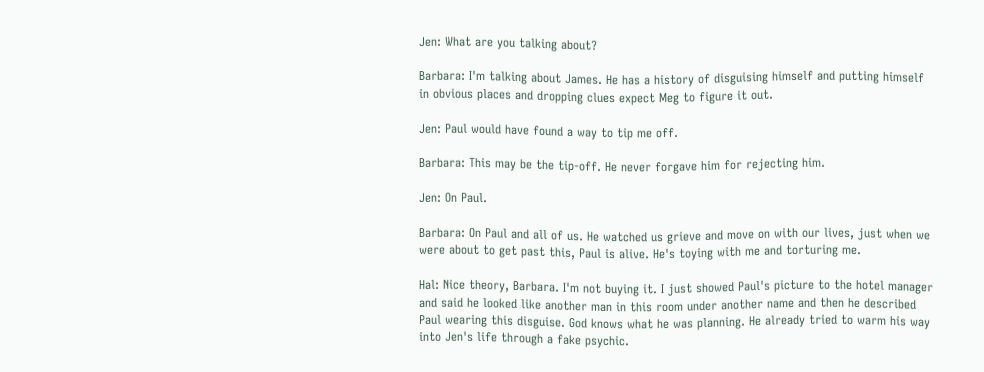Jen: What are you talking about?

Barbara: I'm talking about James. He has a history of disguising himself and putting himself in obvious places and dropping clues expect Meg to figure it out.

Jen: Paul would have found a way to tip me off.

Barbara: This may be the tip-off. He never forgave him for rejecting him.

Jen: On Paul.

Barbara: On Paul and all of us. He watched us grieve and move on with our lives, just when we were about to get past this, Paul is alive. He's toying with me and torturing me.

Hal: Nice theory, Barbara. I'm not buying it. I just showed Paul's picture to the hotel manager and said he looked like another man in this room under another name and then he described Paul wearing this disguise. God knows what he was planning. He already tried to warm his way into Jen's life through a fake psychic.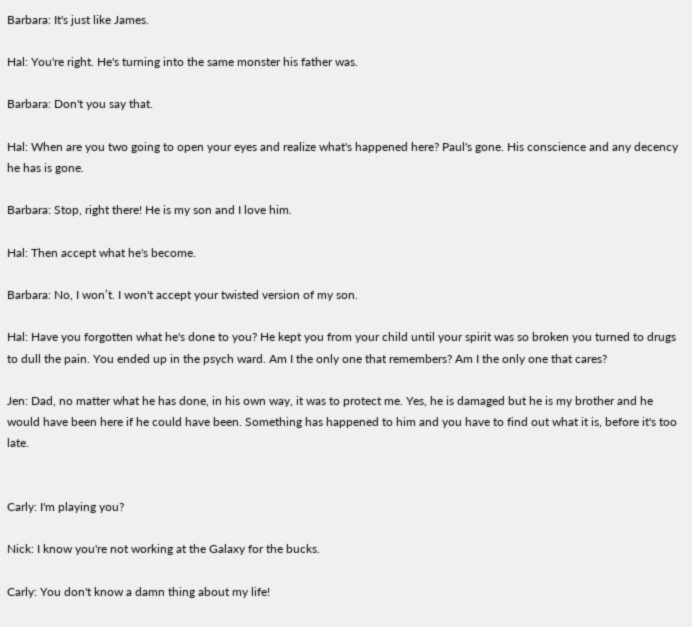Barbara: It's just like James.

Hal: You're right. He's turning into the same monster his father was.

Barbara: Don't you say that.

Hal: When are you two going to open your eyes and realize what's happened here? Paul's gone. His conscience and any decency he has is gone.

Barbara: Stop, right there! He is my son and I love him.

Hal: Then accept what he's become.

Barbara: No, I won’t. I won't accept your twisted version of my son.

Hal: Have you forgotten what he's done to you? He kept you from your child until your spirit was so broken you turned to drugs to dull the pain. You ended up in the psych ward. Am I the only one that remembers? Am I the only one that cares?

Jen: Dad, no matter what he has done, in his own way, it was to protect me. Yes, he is damaged but he is my brother and he would have been here if he could have been. Something has happened to him and you have to find out what it is, before it's too late.


Carly: I'm playing you?

Nick: I know you're not working at the Galaxy for the bucks.

Carly: You don't know a damn thing about my life!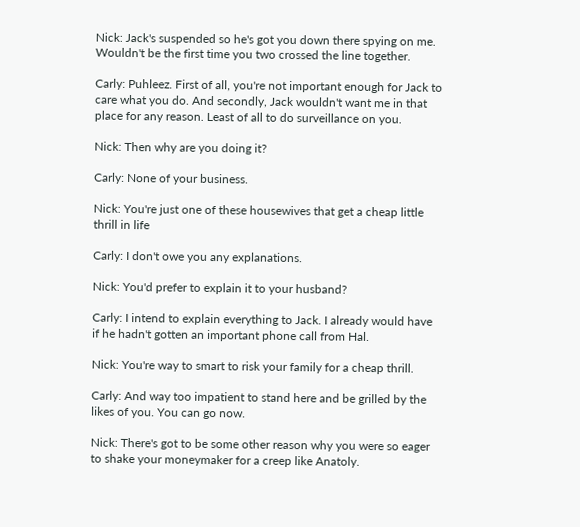Nick: Jack's suspended so he's got you down there spying on me. Wouldn't be the first time you two crossed the line together.

Carly: Puhleez. First of all, you're not important enough for Jack to care what you do. And secondly, Jack wouldn't want me in that place for any reason. Least of all to do surveillance on you.

Nick: Then why are you doing it?

Carly: None of your business.

Nick: You're just one of these housewives that get a cheap little thrill in life

Carly: I don't owe you any explanations.

Nick: You'd prefer to explain it to your husband?

Carly: I intend to explain everything to Jack. I already would have if he hadn't gotten an important phone call from Hal.

Nick: You're way to smart to risk your family for a cheap thrill.

Carly: And way too impatient to stand here and be grilled by the likes of you. You can go now.

Nick: There's got to be some other reason why you were so eager to shake your moneymaker for a creep like Anatoly.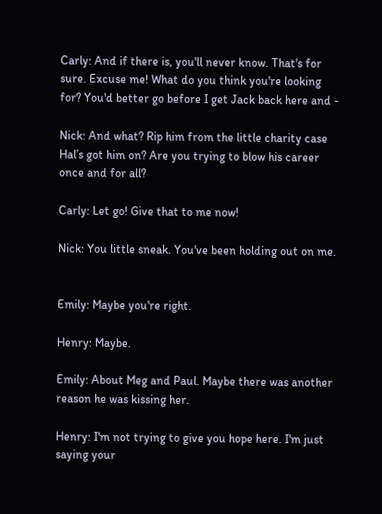Carly: And if there is, you'll never know. That's for sure. Excuse me! What do you think you're looking for? You'd better go before I get Jack back here and -

Nick: And what? Rip him from the little charity case Hal’s got him on? Are you trying to blow his career once and for all?

Carly: Let go! Give that to me now!

Nick: You little sneak. You've been holding out on me.


Emily: Maybe you're right.

Henry: Maybe.

Emily: About Meg and Paul. Maybe there was another reason he was kissing her.

Henry: I'm not trying to give you hope here. I'm just saying your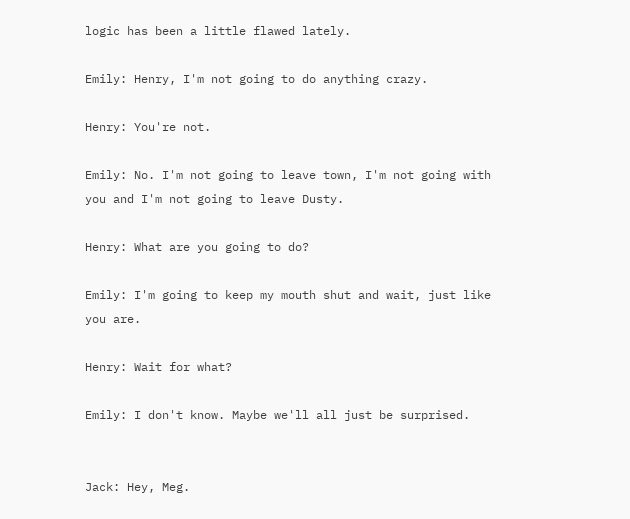logic has been a little flawed lately.

Emily: Henry, I'm not going to do anything crazy.

Henry: You're not.

Emily: No. I'm not going to leave town, I'm not going with you and I'm not going to leave Dusty.

Henry: What are you going to do?

Emily: I'm going to keep my mouth shut and wait, just like you are.

Henry: Wait for what?

Emily: I don't know. Maybe we'll all just be surprised.


Jack: Hey, Meg.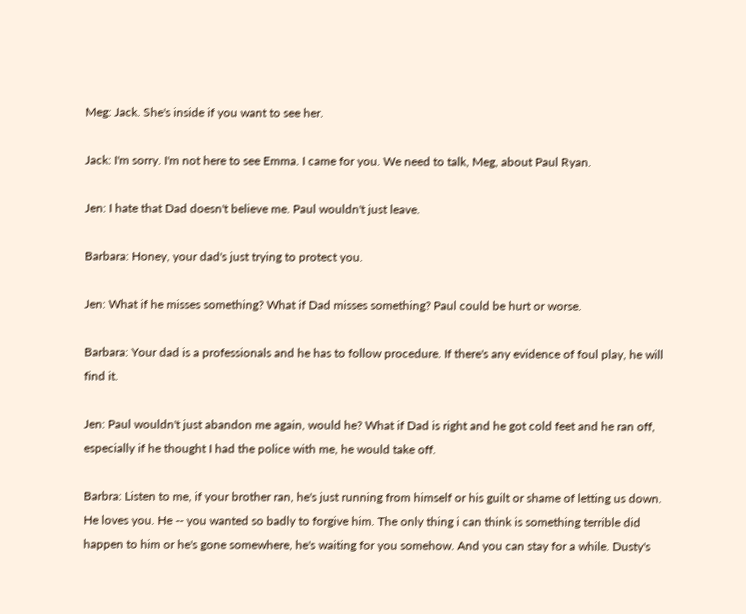Meg: Jack. She's inside if you want to see her.

Jack: I'm sorry. I'm not here to see Emma. I came for you. We need to talk, Meg, about Paul Ryan.

Jen: I hate that Dad doesn't believe me. Paul wouldn't just leave.

Barbara: Honey, your dad's just trying to protect you.

Jen: What if he misses something? What if Dad misses something? Paul could be hurt or worse.

Barbara: Your dad is a professionals and he has to follow procedure. If there's any evidence of foul play, he will find it.

Jen: Paul wouldn't just abandon me again, would he? What if Dad is right and he got cold feet and he ran off, especially if he thought I had the police with me, he would take off.

Barbra: Listen to me, if your brother ran, he's just running from himself or his guilt or shame of letting us down. He loves you. He -- you wanted so badly to forgive him. The only thing i can think is something terrible did happen to him or he's gone somewhere, he's waiting for you somehow. And you can stay for a while. Dusty's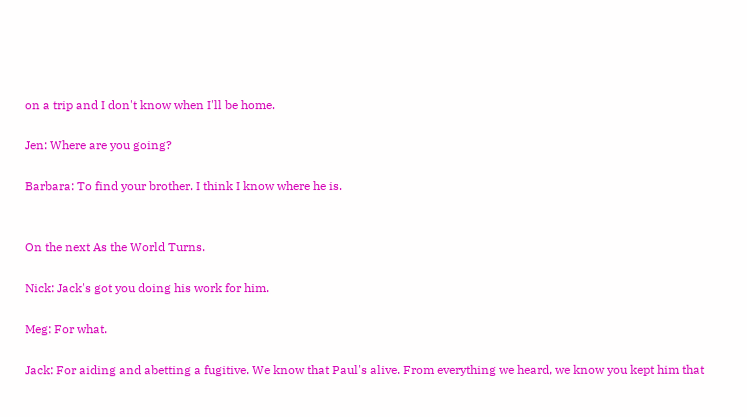on a trip and I don't know when I'll be home.

Jen: Where are you going?

Barbara: To find your brother. I think I know where he is.


On the next As the World Turns.

Nick: Jack's got you doing his work for him.

Meg: For what.

Jack: For aiding and abetting a fugitive. We know that Paul's alive. From everything we heard, we know you kept him that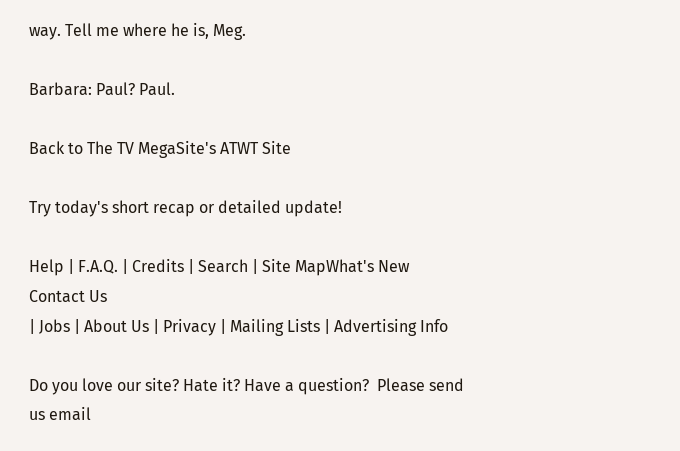way. Tell me where he is, Meg.

Barbara: Paul? Paul.

Back to The TV MegaSite's ATWT Site

Try today's short recap or detailed update!

Help | F.A.Q. | Credits | Search | Site MapWhat's New
Contact Us
| Jobs | About Us | Privacy | Mailing Lists | Advertising Info

Do you love our site? Hate it? Have a question?  Please send us email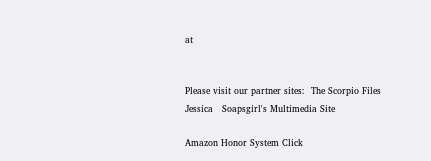at


Please visit our partner sites:  The Scorpio Files
Jessica   Soapsgirl's Multimedia Site

Amazon Honor System Click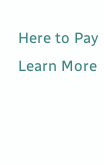Here to Pay Learn More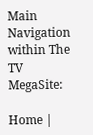Main Navigation within The TV MegaSite:

Home |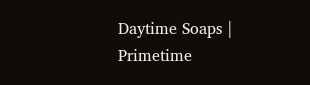Daytime Soaps | Primetime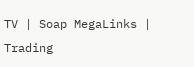TV | Soap MegaLinks | Trading